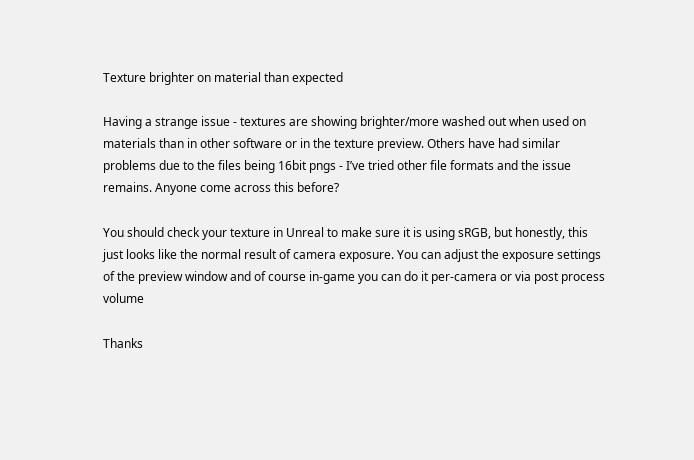Texture brighter on material than expected

Having a strange issue - textures are showing brighter/more washed out when used on materials than in other software or in the texture preview. Others have had similar problems due to the files being 16bit pngs - I’ve tried other file formats and the issue remains. Anyone come across this before?

You should check your texture in Unreal to make sure it is using sRGB, but honestly, this just looks like the normal result of camera exposure. You can adjust the exposure settings of the preview window and of course in-game you can do it per-camera or via post process volume

Thanks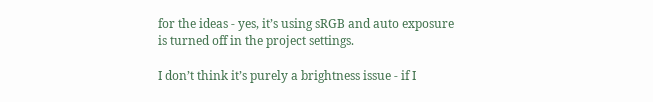for the ideas - yes, it’s using sRGB and auto exposure is turned off in the project settings.

I don’t think it’s purely a brightness issue - if I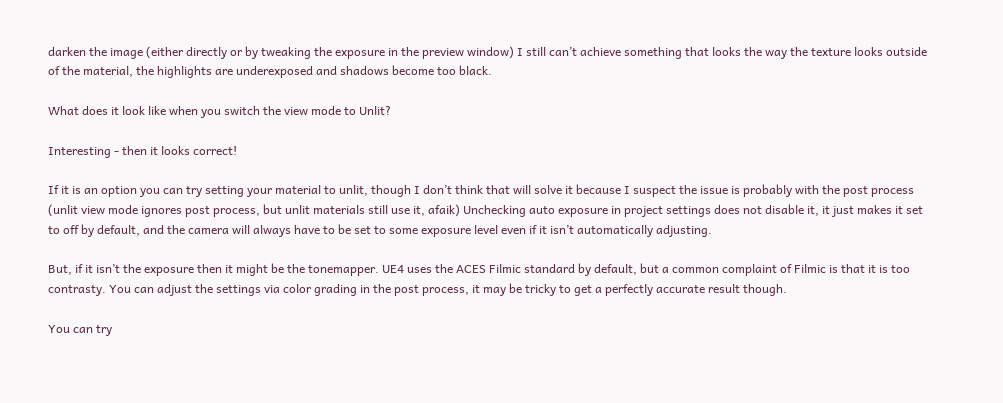darken the image (either directly or by tweaking the exposure in the preview window) I still can’t achieve something that looks the way the texture looks outside of the material, the highlights are underexposed and shadows become too black.

What does it look like when you switch the view mode to Unlit?

Interesting - then it looks correct!

If it is an option you can try setting your material to unlit, though I don’t think that will solve it because I suspect the issue is probably with the post process (unlit view mode ignores post process, but unlit materials still use it, afaik) Unchecking auto exposure in project settings does not disable it, it just makes it set to off by default, and the camera will always have to be set to some exposure level even if it isn’t automatically adjusting.

But, if it isn’t the exposure then it might be the tonemapper. UE4 uses the ACES Filmic standard by default, but a common complaint of Filmic is that it is too contrasty. You can adjust the settings via color grading in the post process, it may be tricky to get a perfectly accurate result though.

You can try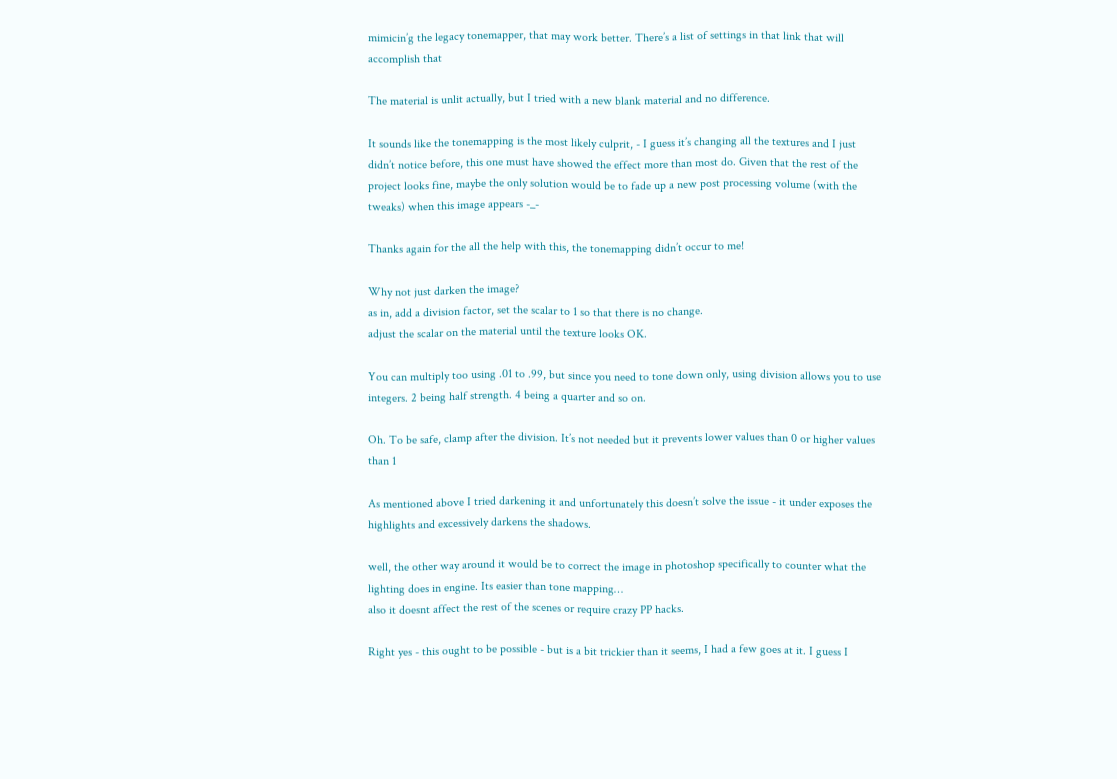mimicin’g the legacy tonemapper, that may work better. There’s a list of settings in that link that will accomplish that

The material is unlit actually, but I tried with a new blank material and no difference.

It sounds like the tonemapping is the most likely culprit, - I guess it’s changing all the textures and I just didn’t notice before, this one must have showed the effect more than most do. Given that the rest of the project looks fine, maybe the only solution would be to fade up a new post processing volume (with the tweaks) when this image appears -_-

Thanks again for the all the help with this, the tonemapping didn’t occur to me!

Why not just darken the image?
as in, add a division factor, set the scalar to 1 so that there is no change.
adjust the scalar on the material until the texture looks OK.

You can multiply too using .01 to .99, but since you need to tone down only, using division allows you to use integers. 2 being half strength. 4 being a quarter and so on.

Oh. To be safe, clamp after the division. It’s not needed but it prevents lower values than 0 or higher values than 1

As mentioned above I tried darkening it and unfortunately this doesn’t solve the issue - it under exposes the highlights and excessively darkens the shadows.

well, the other way around it would be to correct the image in photoshop specifically to counter what the lighting does in engine. Its easier than tone mapping…
also it doesnt affect the rest of the scenes or require crazy PP hacks.

Right yes - this ought to be possible - but is a bit trickier than it seems, I had a few goes at it. I guess I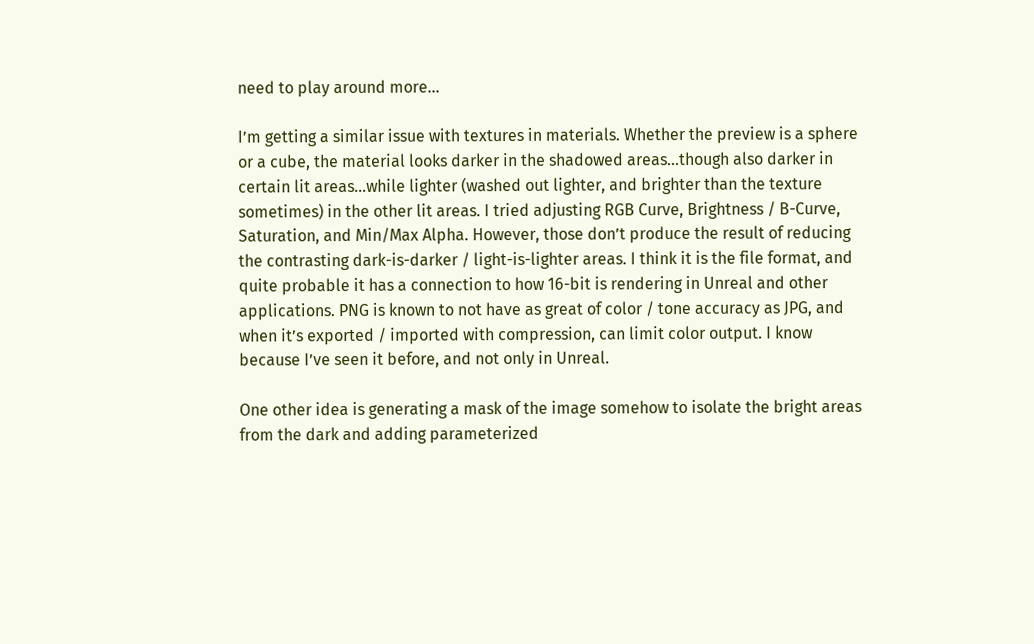need to play around more…

I’m getting a similar issue with textures in materials. Whether the preview is a sphere or a cube, the material looks darker in the shadowed areas…though also darker in certain lit areas…while lighter (washed out lighter, and brighter than the texture sometimes) in the other lit areas. I tried adjusting RGB Curve, Brightness / B-Curve, Saturation, and Min/Max Alpha. However, those don’t produce the result of reducing the contrasting dark-is-darker / light-is-lighter areas. I think it is the file format, and quite probable it has a connection to how 16-bit is rendering in Unreal and other applications. PNG is known to not have as great of color / tone accuracy as JPG, and when it’s exported / imported with compression, can limit color output. I know because I’ve seen it before, and not only in Unreal.

One other idea is generating a mask of the image somehow to isolate the bright areas from the dark and adding parameterized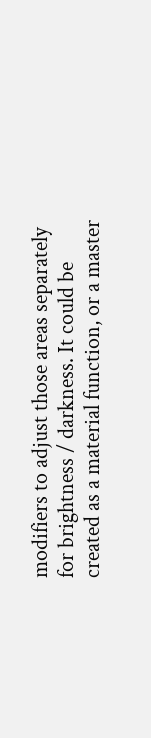modifiers to adjust those areas separately for brightness / darkness. It could be created as a material function, or a master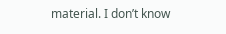material. I don’t know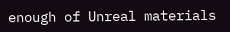enough of Unreal materials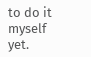to do it myself yet.